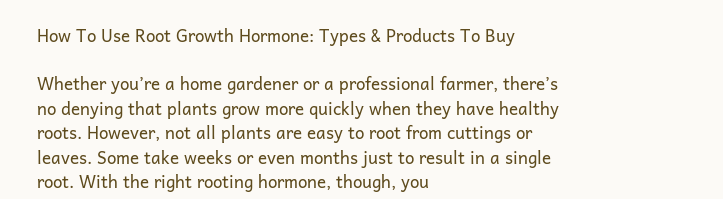How To Use Root Growth Hormone: Types & Products To Buy

Whether you’re a home gardener or a professional farmer, there’s no denying that plants grow more quickly when they have healthy roots. However, not all plants are easy to root from cuttings or leaves. Some take weeks or even months just to result in a single root. With the right rooting hormone, though, you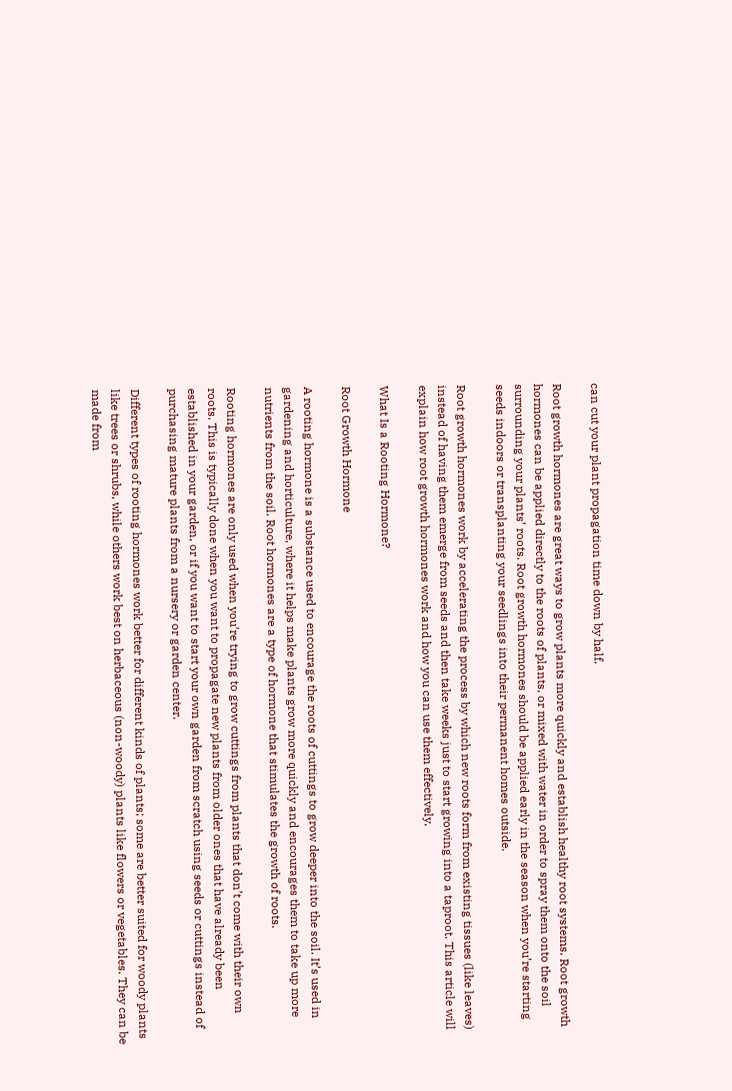can cut your plant propagation time down by half.

Root growth hormones are great ways to grow plants more quickly and establish healthy root systems. Root growth hormones can be applied directly to the roots of plants, or mixed with water in order to spray them onto the soil surrounding your plants’ roots. Root growth hormones should be applied early in the season when you’re starting seeds indoors or transplanting your seedlings into their permanent homes outside.

Root growth hormones work by accelerating the process by which new roots form from existing tissues (like leaves) instead of having them emerge from seeds and then take weeks just to start growing into a taproot. This article will explain how root growth hormones work and how you can use them effectively.

What Is a Rooting Hormone?

Root Growth Hormone

A rooting hormone is a substance used to encourage the roots of cuttings to grow deeper into the soil. It’s used in gardening and horticulture, where it helps make plants grow more quickly and encourages them to take up more nutrients from the soil. Root hormones are a type of hormone that stimulates the growth of roots.

Rooting hormones are only used when you’re trying to grow cuttings from plants that don’t come with their own roots. This is typically done when you want to propagate new plants from older ones that have already been established in your garden, or if you want to start your own garden from scratch using seeds or cuttings instead of purchasing mature plants from a nursery or garden center.

Different types of rooting hormones work better for different kinds of plants; some are better suited for woody plants like trees or shrubs, while others work best on herbaceous (non-woody) plants like flowers or vegetables. They can be made from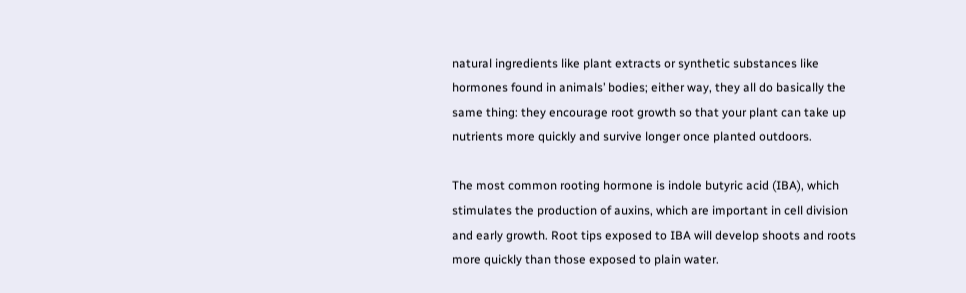natural ingredients like plant extracts or synthetic substances like hormones found in animals’ bodies; either way, they all do basically the same thing: they encourage root growth so that your plant can take up nutrients more quickly and survive longer once planted outdoors.

The most common rooting hormone is indole butyric acid (IBA), which stimulates the production of auxins, which are important in cell division and early growth. Root tips exposed to IBA will develop shoots and roots more quickly than those exposed to plain water.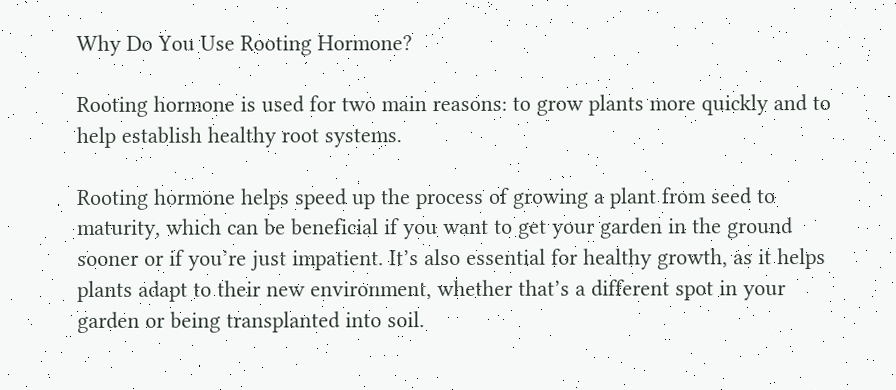Why Do You Use Rooting Hormone?

Rooting hormone is used for two main reasons: to grow plants more quickly and to help establish healthy root systems.

Rooting hormone helps speed up the process of growing a plant from seed to maturity, which can be beneficial if you want to get your garden in the ground sooner or if you’re just impatient. It’s also essential for healthy growth, as it helps plants adapt to their new environment, whether that’s a different spot in your garden or being transplanted into soil.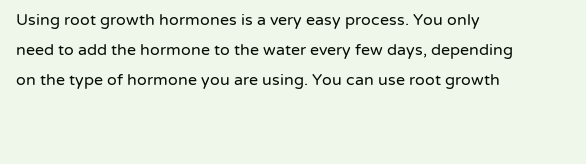Using root growth hormones is a very easy process. You only need to add the hormone to the water every few days, depending on the type of hormone you are using. You can use root growth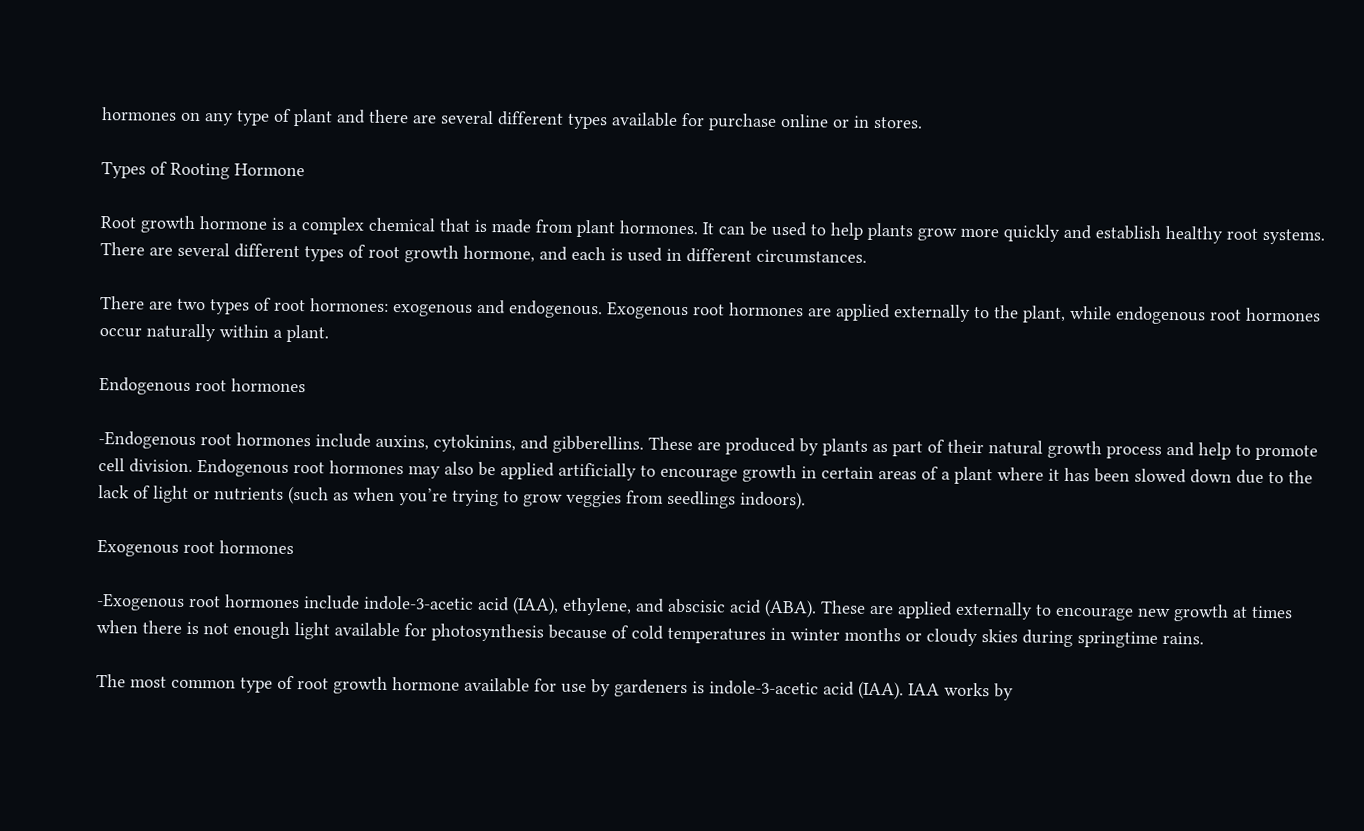hormones on any type of plant and there are several different types available for purchase online or in stores.

Types of Rooting Hormone

Root growth hormone is a complex chemical that is made from plant hormones. It can be used to help plants grow more quickly and establish healthy root systems. There are several different types of root growth hormone, and each is used in different circumstances.

There are two types of root hormones: exogenous and endogenous. Exogenous root hormones are applied externally to the plant, while endogenous root hormones occur naturally within a plant.

Endogenous root hormones

-Endogenous root hormones include auxins, cytokinins, and gibberellins. These are produced by plants as part of their natural growth process and help to promote cell division. Endogenous root hormones may also be applied artificially to encourage growth in certain areas of a plant where it has been slowed down due to the lack of light or nutrients (such as when you’re trying to grow veggies from seedlings indoors).

Exogenous root hormones

-Exogenous root hormones include indole-3-acetic acid (IAA), ethylene, and abscisic acid (ABA). These are applied externally to encourage new growth at times when there is not enough light available for photosynthesis because of cold temperatures in winter months or cloudy skies during springtime rains.

The most common type of root growth hormone available for use by gardeners is indole-3-acetic acid (IAA). IAA works by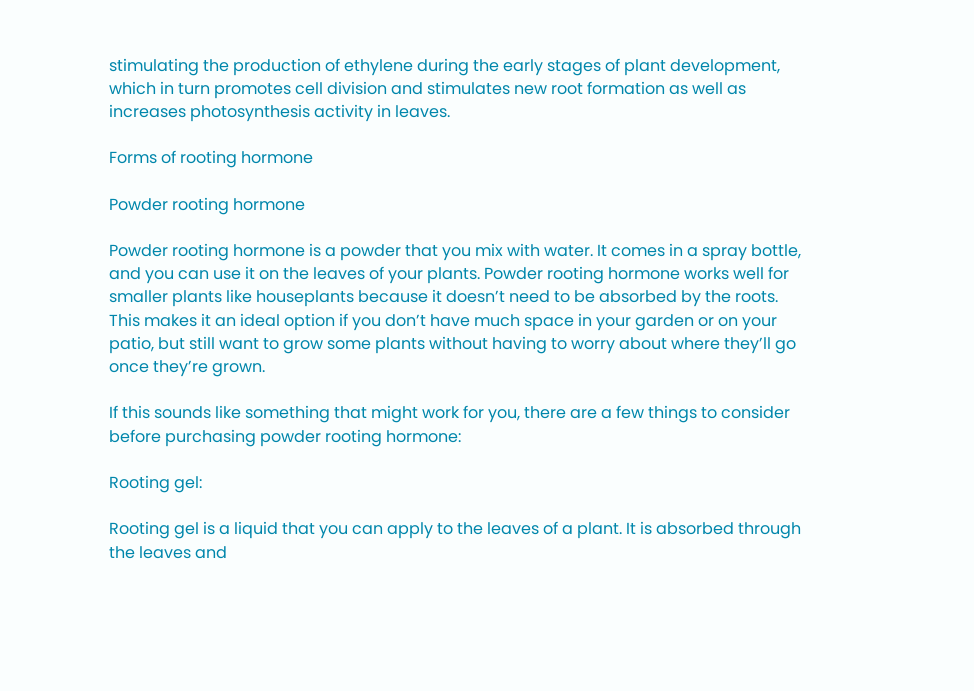stimulating the production of ethylene during the early stages of plant development, which in turn promotes cell division and stimulates new root formation as well as increases photosynthesis activity in leaves.

Forms of rooting hormone

Powder rooting hormone

Powder rooting hormone is a powder that you mix with water. It comes in a spray bottle, and you can use it on the leaves of your plants. Powder rooting hormone works well for smaller plants like houseplants because it doesn’t need to be absorbed by the roots. This makes it an ideal option if you don’t have much space in your garden or on your patio, but still want to grow some plants without having to worry about where they’ll go once they’re grown.

If this sounds like something that might work for you, there are a few things to consider before purchasing powder rooting hormone:

Rooting gel:

Rooting gel is a liquid that you can apply to the leaves of a plant. It is absorbed through the leaves and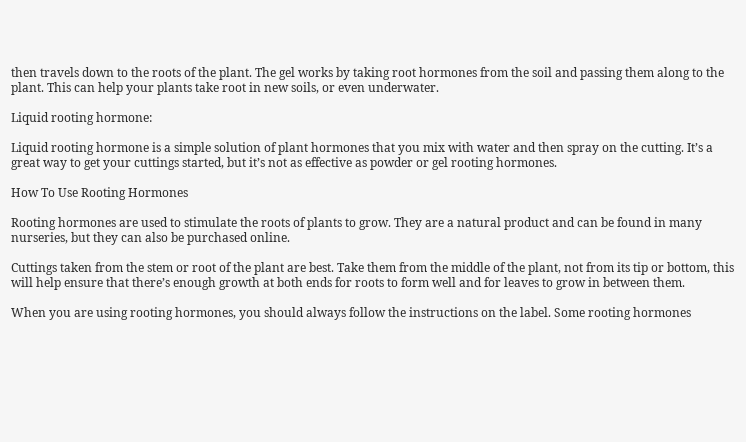then travels down to the roots of the plant. The gel works by taking root hormones from the soil and passing them along to the plant. This can help your plants take root in new soils, or even underwater.

Liquid rooting hormone:

Liquid rooting hormone is a simple solution of plant hormones that you mix with water and then spray on the cutting. It’s a great way to get your cuttings started, but it’s not as effective as powder or gel rooting hormones.

How To Use Rooting Hormones

Rooting hormones are used to stimulate the roots of plants to grow. They are a natural product and can be found in many nurseries, but they can also be purchased online.

Cuttings taken from the stem or root of the plant are best. Take them from the middle of the plant, not from its tip or bottom, this will help ensure that there’s enough growth at both ends for roots to form well and for leaves to grow in between them.

When you are using rooting hormones, you should always follow the instructions on the label. Some rooting hormones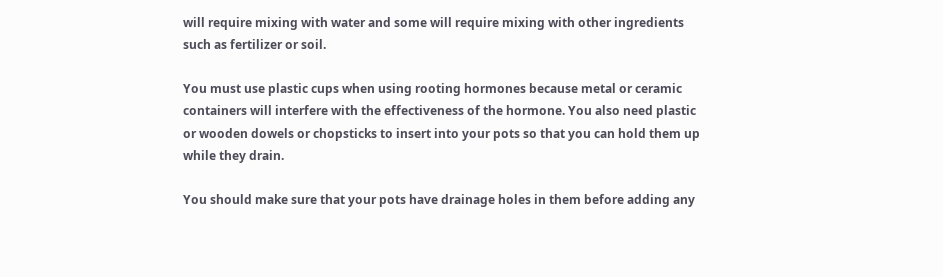will require mixing with water and some will require mixing with other ingredients such as fertilizer or soil.

You must use plastic cups when using rooting hormones because metal or ceramic containers will interfere with the effectiveness of the hormone. You also need plastic or wooden dowels or chopsticks to insert into your pots so that you can hold them up while they drain.

You should make sure that your pots have drainage holes in them before adding any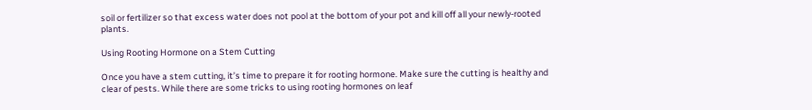soil or fertilizer so that excess water does not pool at the bottom of your pot and kill off all your newly-rooted plants.

Using Rooting Hormone on a Stem Cutting

Once you have a stem cutting, it’s time to prepare it for rooting hormone. Make sure the cutting is healthy and clear of pests. While there are some tricks to using rooting hormones on leaf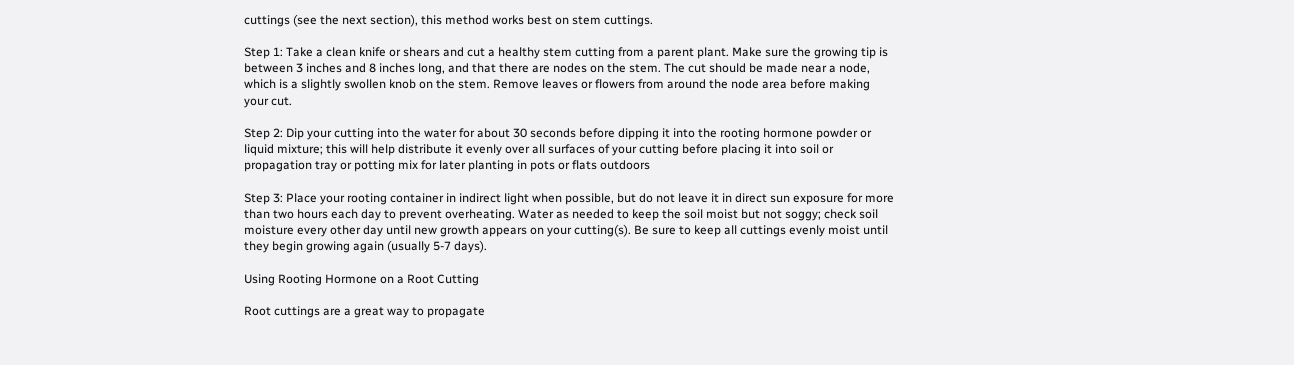cuttings (see the next section), this method works best on stem cuttings.

Step 1: Take a clean knife or shears and cut a healthy stem cutting from a parent plant. Make sure the growing tip is between 3 inches and 8 inches long, and that there are nodes on the stem. The cut should be made near a node, which is a slightly swollen knob on the stem. Remove leaves or flowers from around the node area before making your cut.

Step 2: Dip your cutting into the water for about 30 seconds before dipping it into the rooting hormone powder or liquid mixture; this will help distribute it evenly over all surfaces of your cutting before placing it into soil or propagation tray or potting mix for later planting in pots or flats outdoors

Step 3: Place your rooting container in indirect light when possible, but do not leave it in direct sun exposure for more than two hours each day to prevent overheating. Water as needed to keep the soil moist but not soggy; check soil moisture every other day until new growth appears on your cutting(s). Be sure to keep all cuttings evenly moist until they begin growing again (usually 5-7 days).

Using Rooting Hormone on a Root Cutting

Root cuttings are a great way to propagate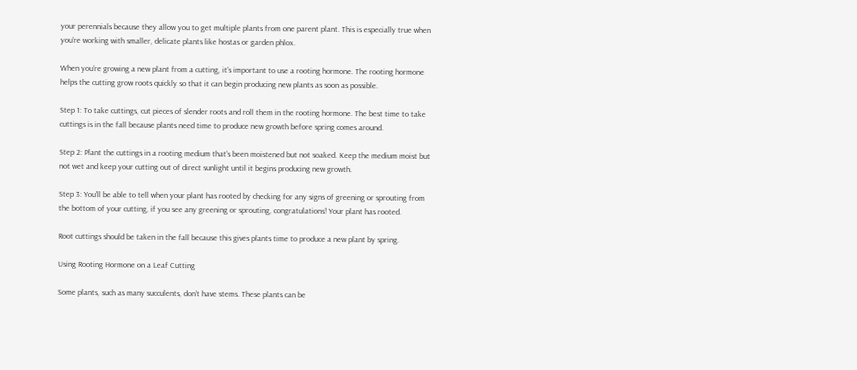your perennials because they allow you to get multiple plants from one parent plant. This is especially true when you’re working with smaller, delicate plants like hostas or garden phlox.

When you’re growing a new plant from a cutting, it’s important to use a rooting hormone. The rooting hormone helps the cutting grow roots quickly so that it can begin producing new plants as soon as possible.

Step 1: To take cuttings, cut pieces of slender roots and roll them in the rooting hormone. The best time to take cuttings is in the fall because plants need time to produce new growth before spring comes around.

Step 2: Plant the cuttings in a rooting medium that’s been moistened but not soaked. Keep the medium moist but not wet and keep your cutting out of direct sunlight until it begins producing new growth.

Step 3: You’ll be able to tell when your plant has rooted by checking for any signs of greening or sprouting from the bottom of your cutting, if you see any greening or sprouting, congratulations! Your plant has rooted.

Root cuttings should be taken in the fall because this gives plants time to produce a new plant by spring.

Using Rooting Hormone on a Leaf Cutting

Some plants, such as many succulents, don’t have stems. These plants can be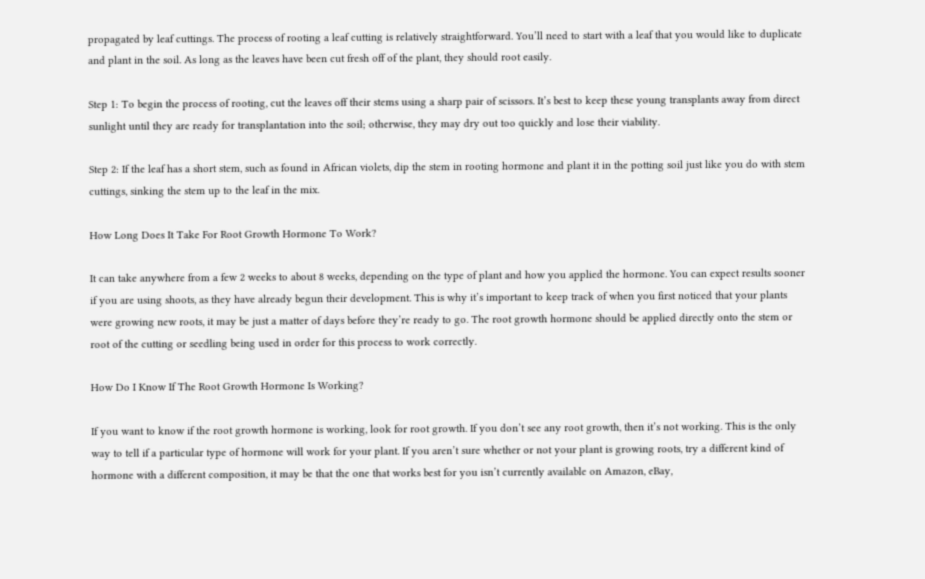propagated by leaf cuttings. The process of rooting a leaf cutting is relatively straightforward. You’ll need to start with a leaf that you would like to duplicate and plant in the soil. As long as the leaves have been cut fresh off of the plant, they should root easily.

Step 1: To begin the process of rooting, cut the leaves off their stems using a sharp pair of scissors. It’s best to keep these young transplants away from direct sunlight until they are ready for transplantation into the soil; otherwise, they may dry out too quickly and lose their viability.

Step 2: If the leaf has a short stem, such as found in African violets, dip the stem in rooting hormone and plant it in the potting soil just like you do with stem cuttings, sinking the stem up to the leaf in the mix.

How Long Does It Take For Root Growth Hormone To Work?

It can take anywhere from a few 2 weeks to about 8 weeks, depending on the type of plant and how you applied the hormone. You can expect results sooner if you are using shoots, as they have already begun their development. This is why it’s important to keep track of when you first noticed that your plants were growing new roots, it may be just a matter of days before they’re ready to go. The root growth hormone should be applied directly onto the stem or root of the cutting or seedling being used in order for this process to work correctly.

How Do I Know If The Root Growth Hormone Is Working?

If you want to know if the root growth hormone is working, look for root growth. If you don’t see any root growth, then it’s not working. This is the only way to tell if a particular type of hormone will work for your plant. If you aren’t sure whether or not your plant is growing roots, try a different kind of hormone with a different composition, it may be that the one that works best for you isn’t currently available on Amazon, eBay,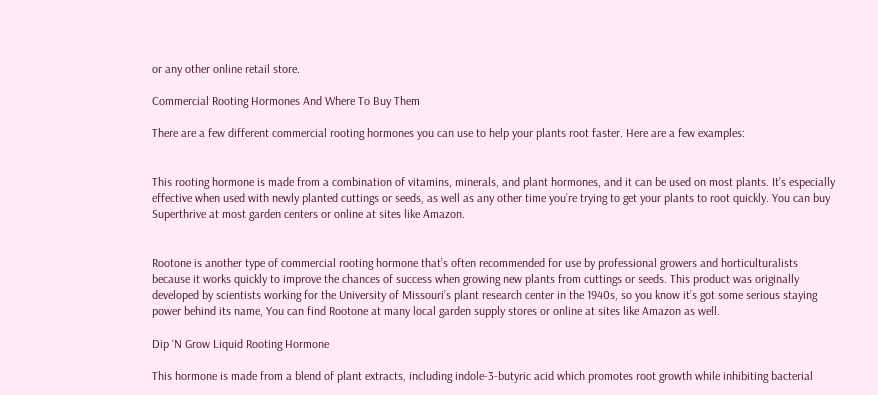or any other online retail store.

Commercial Rooting Hormones And Where To Buy Them

There are a few different commercial rooting hormones you can use to help your plants root faster. Here are a few examples:


This rooting hormone is made from a combination of vitamins, minerals, and plant hormones, and it can be used on most plants. It’s especially effective when used with newly planted cuttings or seeds, as well as any other time you’re trying to get your plants to root quickly. You can buy Superthrive at most garden centers or online at sites like Amazon.


Rootone is another type of commercial rooting hormone that’s often recommended for use by professional growers and horticulturalists because it works quickly to improve the chances of success when growing new plants from cuttings or seeds. This product was originally developed by scientists working for the University of Missouri’s plant research center in the 1940s, so you know it’s got some serious staying power behind its name, You can find Rootone at many local garden supply stores or online at sites like Amazon as well.

Dip ‘N Grow Liquid Rooting Hormone

This hormone is made from a blend of plant extracts, including indole-3-butyric acid which promotes root growth while inhibiting bacterial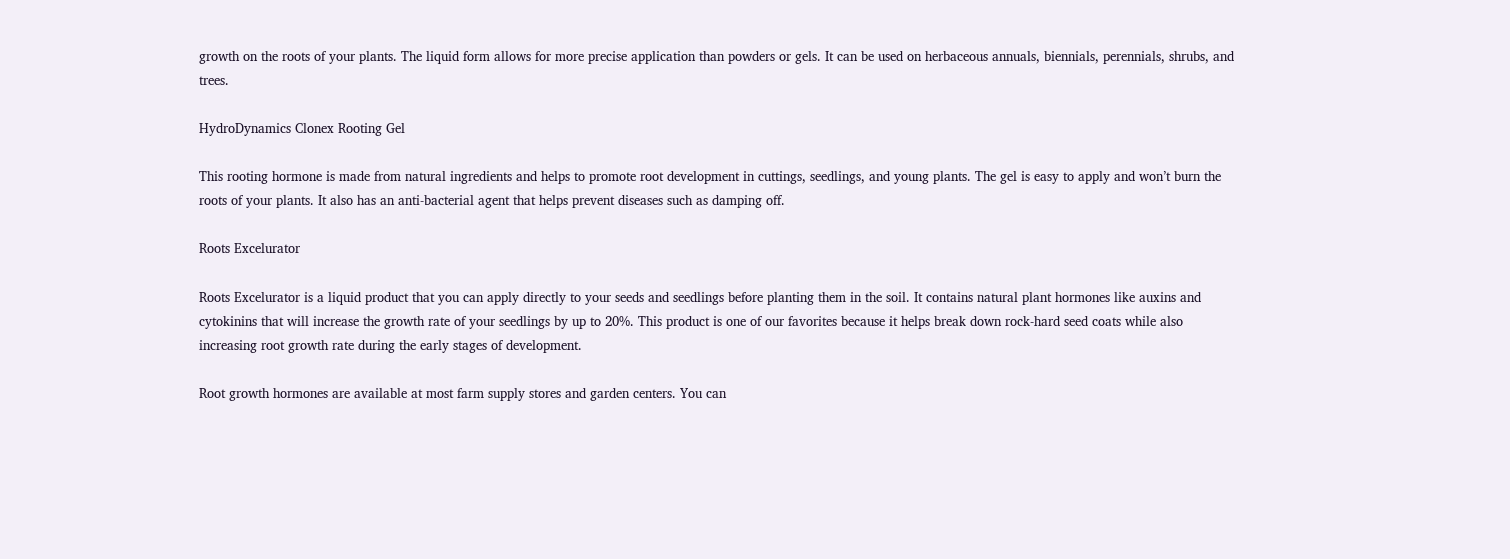growth on the roots of your plants. The liquid form allows for more precise application than powders or gels. It can be used on herbaceous annuals, biennials, perennials, shrubs, and trees.

HydroDynamics Clonex Rooting Gel

This rooting hormone is made from natural ingredients and helps to promote root development in cuttings, seedlings, and young plants. The gel is easy to apply and won’t burn the roots of your plants. It also has an anti-bacterial agent that helps prevent diseases such as damping off.

Roots Excelurator

Roots Excelurator is a liquid product that you can apply directly to your seeds and seedlings before planting them in the soil. It contains natural plant hormones like auxins and cytokinins that will increase the growth rate of your seedlings by up to 20%. This product is one of our favorites because it helps break down rock-hard seed coats while also increasing root growth rate during the early stages of development.

Root growth hormones are available at most farm supply stores and garden centers. You can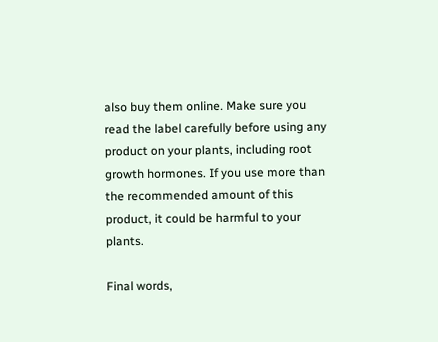also buy them online. Make sure you read the label carefully before using any product on your plants, including root growth hormones. If you use more than the recommended amount of this product, it could be harmful to your plants.

Final words,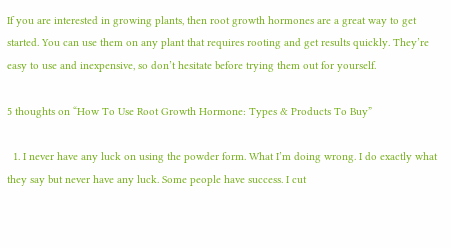If you are interested in growing plants, then root growth hormones are a great way to get started. You can use them on any plant that requires rooting and get results quickly. They’re easy to use and inexpensive, so don’t hesitate before trying them out for yourself.

5 thoughts on “How To Use Root Growth Hormone: Types & Products To Buy”

  1. I never have any luck on using the powder form. What I’m doing wrong. I do exactly what they say but never have any luck. Some people have success. I cut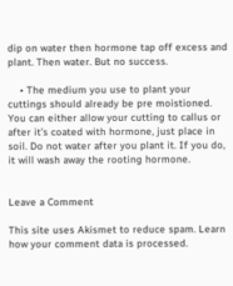dip on water then hormone tap off excess and plant. Then water. But no success.

    • The medium you use to plant your cuttings should already be pre moistioned. You can either allow your cutting to callus or after it’s coated with hormone, just place in soil. Do not water after you plant it. If you do, it will wash away the rooting hormone.


Leave a Comment

This site uses Akismet to reduce spam. Learn how your comment data is processed.